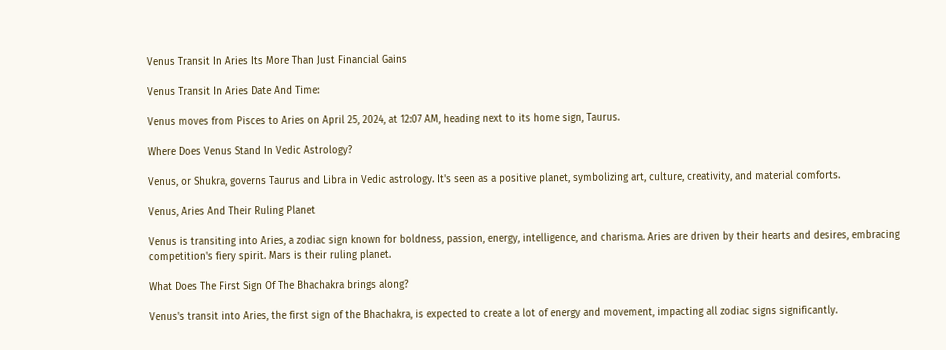Venus Transit In Aries Its More Than Just Financial Gains

Venus Transit In Aries Date And Time:

Venus moves from Pisces to Aries on April 25, 2024, at 12:07 AM, heading next to its home sign, Taurus.

Where Does Venus Stand In Vedic Astrology?

Venus, or Shukra, governs Taurus and Libra in Vedic astrology. It's seen as a positive planet, symbolizing art, culture, creativity, and material comforts.

Venus, Aries And Their Ruling Planet

Venus is transiting into Aries, a zodiac sign known for boldness, passion, energy, intelligence, and charisma. Aries are driven by their hearts and desires, embracing competition's fiery spirit. Mars is their ruling planet.

What Does The First Sign Of The Bhachakra brings along?

Venus's transit into Aries, the first sign of the Bhachakra, is expected to create a lot of energy and movement, impacting all zodiac signs significantly.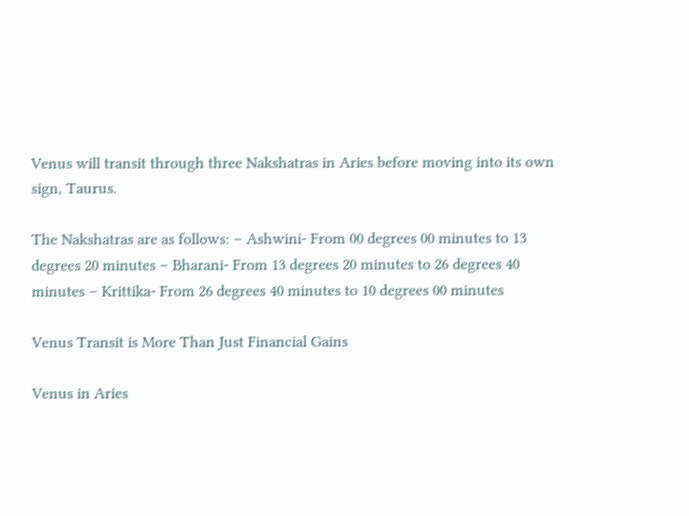Venus will transit through three Nakshatras in Aries before moving into its own sign, Taurus.

The Nakshatras are as follows: – Ashwini- From 00 degrees 00 minutes to 13 degrees 20 minutes – Bharani- From 13 degrees 20 minutes to 26 degrees 40 minutes – Krittika- From 26 degrees 40 minutes to 10 degrees 00 minutes

Venus Transit is More Than Just Financial Gains

Venus in Aries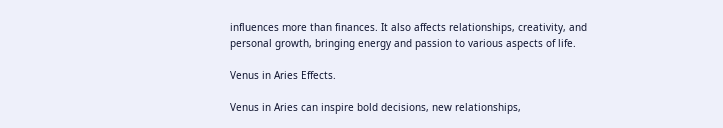influences more than finances. It also affects relationships, creativity, and personal growth, bringing energy and passion to various aspects of life.

Venus in Aries Effects.

Venus in Aries can inspire bold decisions, new relationships,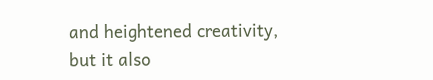and heightened creativity, but it also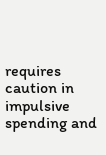requires caution in impulsive spending and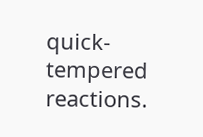quick-tempered reactions.